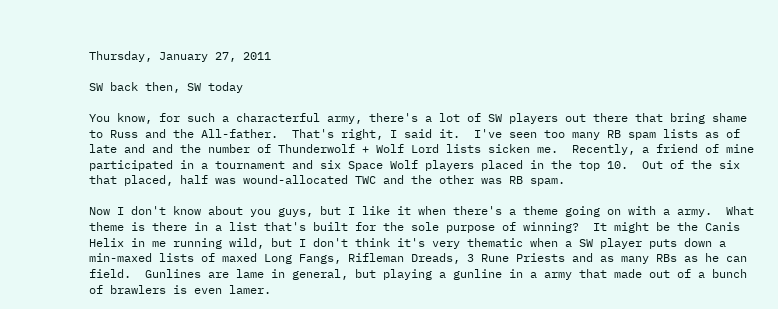Thursday, January 27, 2011

SW back then, SW today

You know, for such a characterful army, there's a lot of SW players out there that bring shame to Russ and the All-father.  That's right, I said it.  I've seen too many RB spam lists as of late and and the number of Thunderwolf + Wolf Lord lists sicken me.  Recently, a friend of mine participated in a tournament and six Space Wolf players placed in the top 10.  Out of the six that placed, half was wound-allocated TWC and the other was RB spam.

Now I don't know about you guys, but I like it when there's a theme going on with a army.  What theme is there in a list that's built for the sole purpose of winning?  It might be the Canis Helix in me running wild, but I don't think it's very thematic when a SW player puts down a min-maxed lists of maxed Long Fangs, Rifleman Dreads, 3 Rune Priests and as many RBs as he can field.  Gunlines are lame in general, but playing a gunline in a army that made out of a bunch of brawlers is even lamer.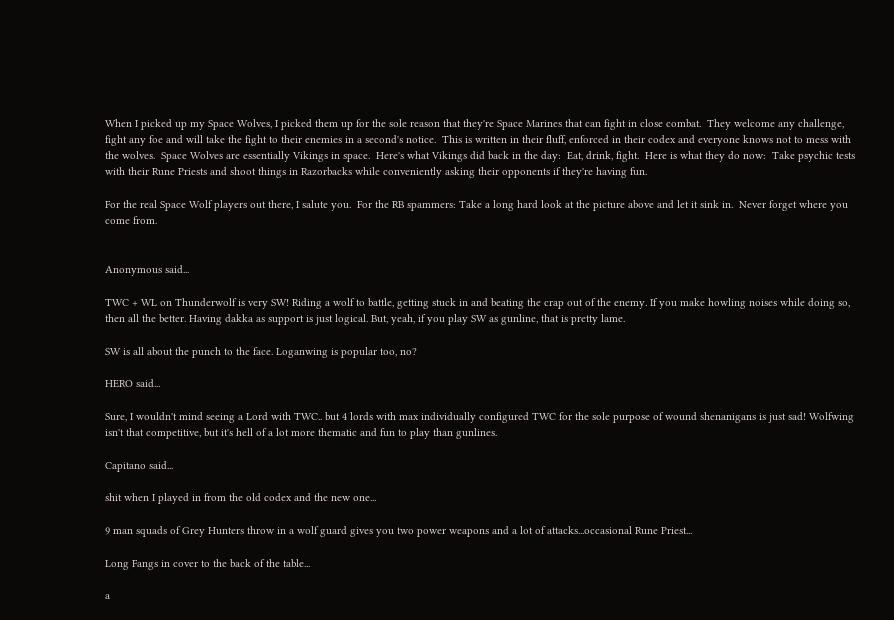When I picked up my Space Wolves, I picked them up for the sole reason that they're Space Marines that can fight in close combat.  They welcome any challenge, fight any foe and will take the fight to their enemies in a second's notice.  This is written in their fluff, enforced in their codex and everyone knows not to mess with the wolves.  Space Wolves are essentially Vikings in space.  Here's what Vikings did back in the day:  Eat, drink, fight.  Here is what they do now:  Take psychic tests with their Rune Priests and shoot things in Razorbacks while conveniently asking their opponents if they're having fun.

For the real Space Wolf players out there, I salute you.  For the RB spammers: Take a long hard look at the picture above and let it sink in.  Never forget where you come from.


Anonymous said...

TWC + WL on Thunderwolf is very SW! Riding a wolf to battle, getting stuck in and beating the crap out of the enemy. If you make howling noises while doing so, then all the better. Having dakka as support is just logical. But, yeah, if you play SW as gunline, that is pretty lame.

SW is all about the punch to the face. Loganwing is popular too, no?

HERO said...

Sure, I wouldn't mind seeing a Lord with TWC.. but 4 lords with max individually configured TWC for the sole purpose of wound shenanigans is just sad! Wolfwing isn't that competitive, but it's hell of a lot more thematic and fun to play than gunlines.

Capitano said...

shit when I played in from the old codex and the new one...

9 man squads of Grey Hunters throw in a wolf guard gives you two power weapons and a lot of attacks...occasional Rune Priest...

Long Fangs in cover to the back of the table...

a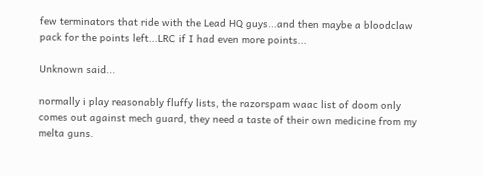few terminators that ride with the Lead HQ guys...and then maybe a bloodclaw pack for the points left...LRC if I had even more points...

Unknown said...

normally i play reasonably fluffy lists, the razorspam waac list of doom only comes out against mech guard, they need a taste of their own medicine from my melta guns.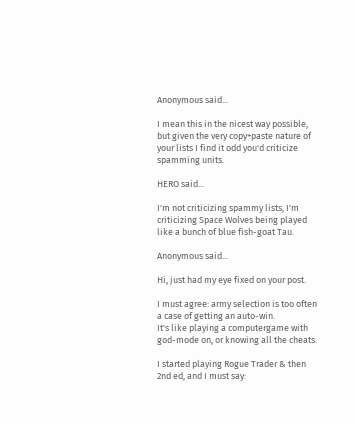Anonymous said...

I mean this in the nicest way possible, but given the very copy+paste nature of your lists I find it odd you'd criticize spamming units.

HERO said...

I'm not criticizing spammy lists, I'm criticizing Space Wolves being played like a bunch of blue fish-goat Tau.

Anonymous said...

Hi, just had my eye fixed on your post.

I must agree: army selection is too often a case of getting an auto-win.
It's like playing a computergame with god-mode on, or knowing all the cheats.

I started playing Rogue Trader & then 2nd ed, and I must say: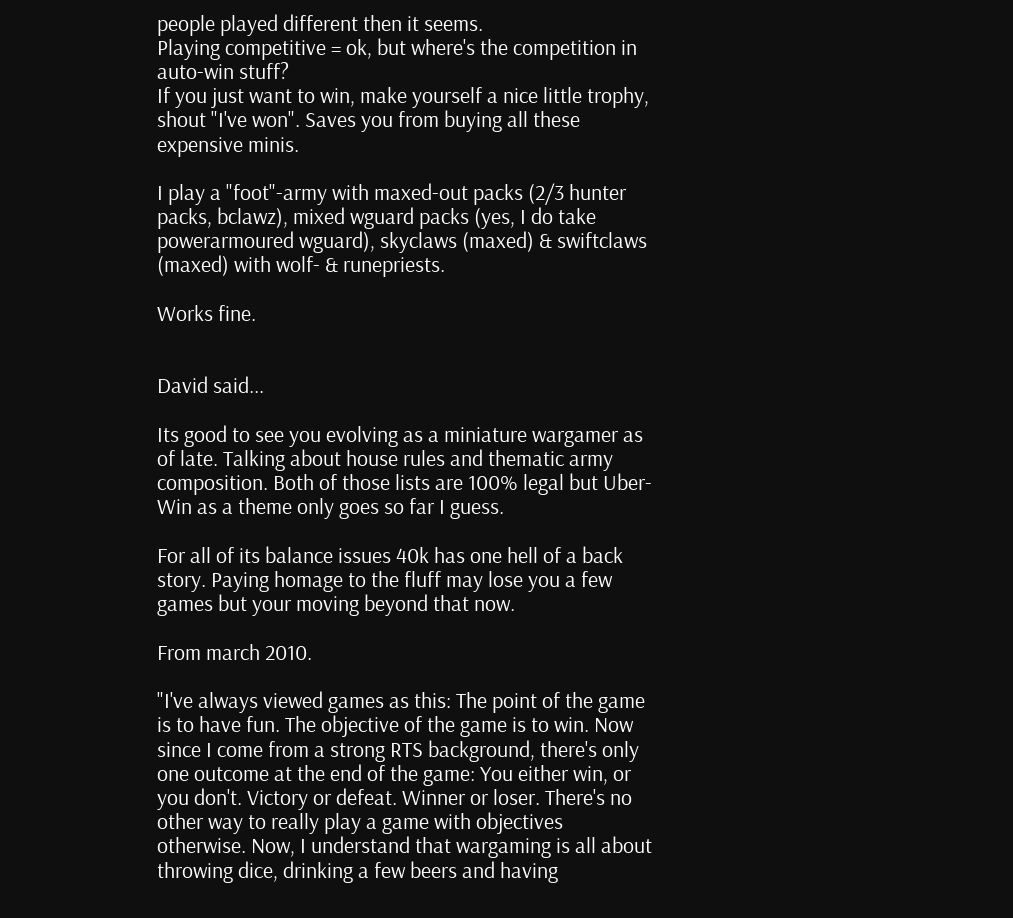people played different then it seems.
Playing competitive = ok, but where's the competition in auto-win stuff?
If you just want to win, make yourself a nice little trophy, shout "I've won". Saves you from buying all these expensive minis.

I play a "foot"-army with maxed-out packs (2/3 hunter packs, bclawz), mixed wguard packs (yes, I do take powerarmoured wguard), skyclaws (maxed) & swiftclaws (maxed) with wolf- & runepriests.

Works fine.


David said...

Its good to see you evolving as a miniature wargamer as of late. Talking about house rules and thematic army composition. Both of those lists are 100% legal but Uber-Win as a theme only goes so far I guess.

For all of its balance issues 40k has one hell of a back story. Paying homage to the fluff may lose you a few games but your moving beyond that now.

From march 2010.

"I've always viewed games as this: The point of the game is to have fun. The objective of the game is to win. Now since I come from a strong RTS background, there's only one outcome at the end of the game: You either win, or you don't. Victory or defeat. Winner or loser. There's no other way to really play a game with objectives otherwise. Now, I understand that wargaming is all about throwing dice, drinking a few beers and having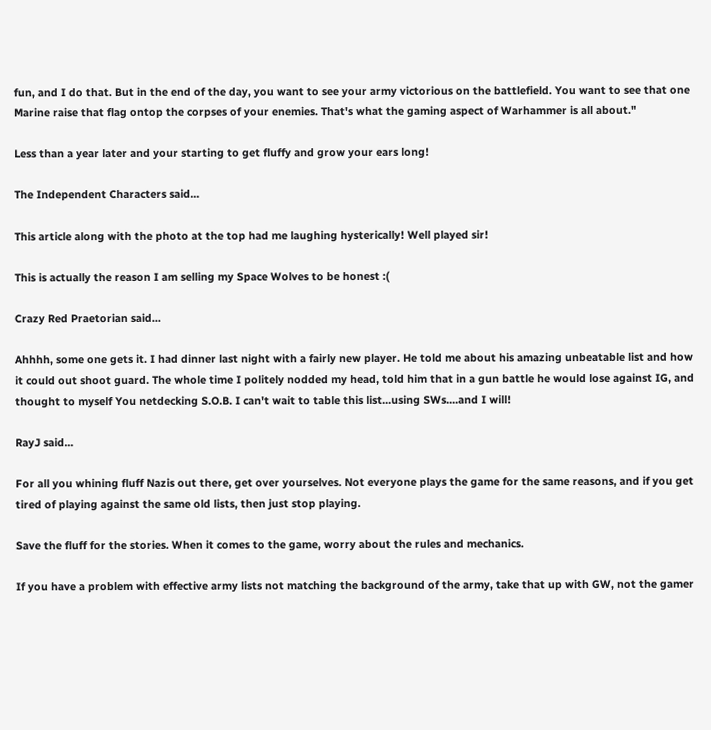fun, and I do that. But in the end of the day, you want to see your army victorious on the battlefield. You want to see that one Marine raise that flag ontop the corpses of your enemies. That's what the gaming aspect of Warhammer is all about."

Less than a year later and your starting to get fluffy and grow your ears long!

The Independent Characters said...

This article along with the photo at the top had me laughing hysterically! Well played sir!

This is actually the reason I am selling my Space Wolves to be honest :(

Crazy Red Praetorian said...

Ahhhh, some one gets it. I had dinner last night with a fairly new player. He told me about his amazing unbeatable list and how it could out shoot guard. The whole time I politely nodded my head, told him that in a gun battle he would lose against IG, and thought to myself You netdecking S.O.B. I can't wait to table this list...using SWs....and I will!

RayJ said...

For all you whining fluff Nazis out there, get over yourselves. Not everyone plays the game for the same reasons, and if you get tired of playing against the same old lists, then just stop playing.

Save the fluff for the stories. When it comes to the game, worry about the rules and mechanics.

If you have a problem with effective army lists not matching the background of the army, take that up with GW, not the gamer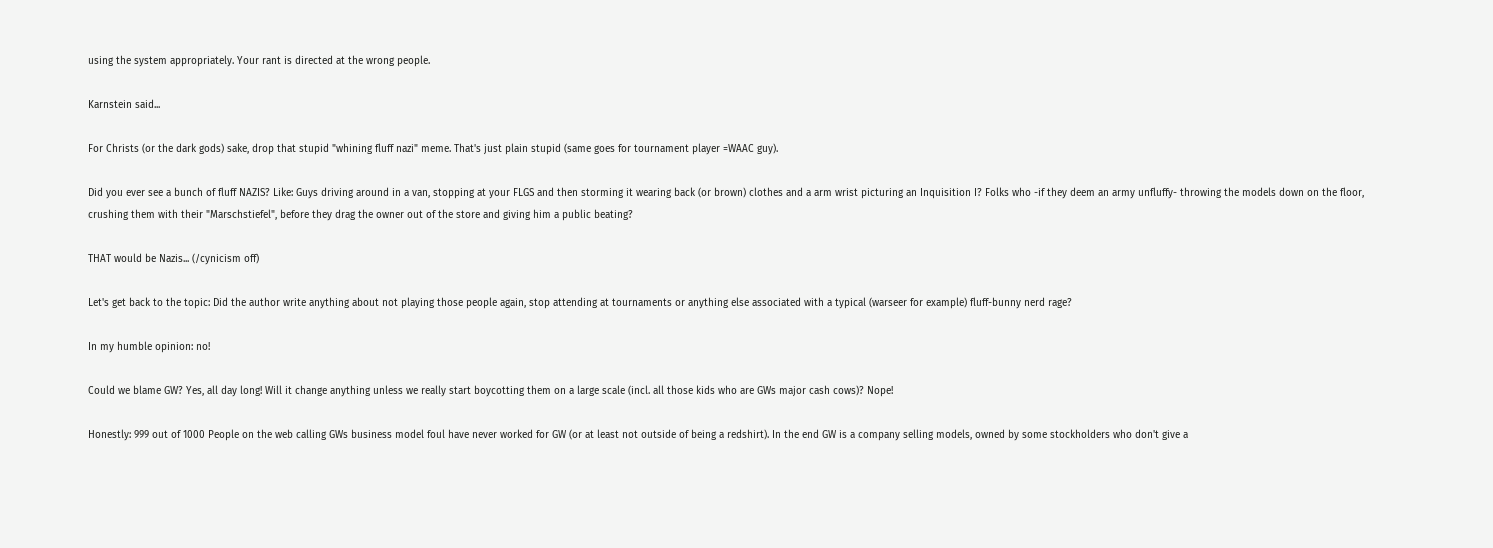using the system appropriately. Your rant is directed at the wrong people.

Karnstein said...

For Christs (or the dark gods) sake, drop that stupid "whining fluff nazi" meme. That's just plain stupid (same goes for tournament player =WAAC guy).

Did you ever see a bunch of fluff NAZIS? Like: Guys driving around in a van, stopping at your FLGS and then storming it wearing back (or brown) clothes and a arm wrist picturing an Inquisition I? Folks who -if they deem an army unfluffy- throwing the models down on the floor, crushing them with their "Marschstiefel", before they drag the owner out of the store and giving him a public beating?

THAT would be Nazis... (/cynicism off)

Let's get back to the topic: Did the author write anything about not playing those people again, stop attending at tournaments or anything else associated with a typical (warseer for example) fluff-bunny nerd rage?

In my humble opinion: no!

Could we blame GW? Yes, all day long! Will it change anything unless we really start boycotting them on a large scale (incl. all those kids who are GWs major cash cows)? Nope!

Honestly: 999 out of 1000 People on the web calling GWs business model foul have never worked for GW (or at least not outside of being a redshirt). In the end GW is a company selling models, owned by some stockholders who don't give a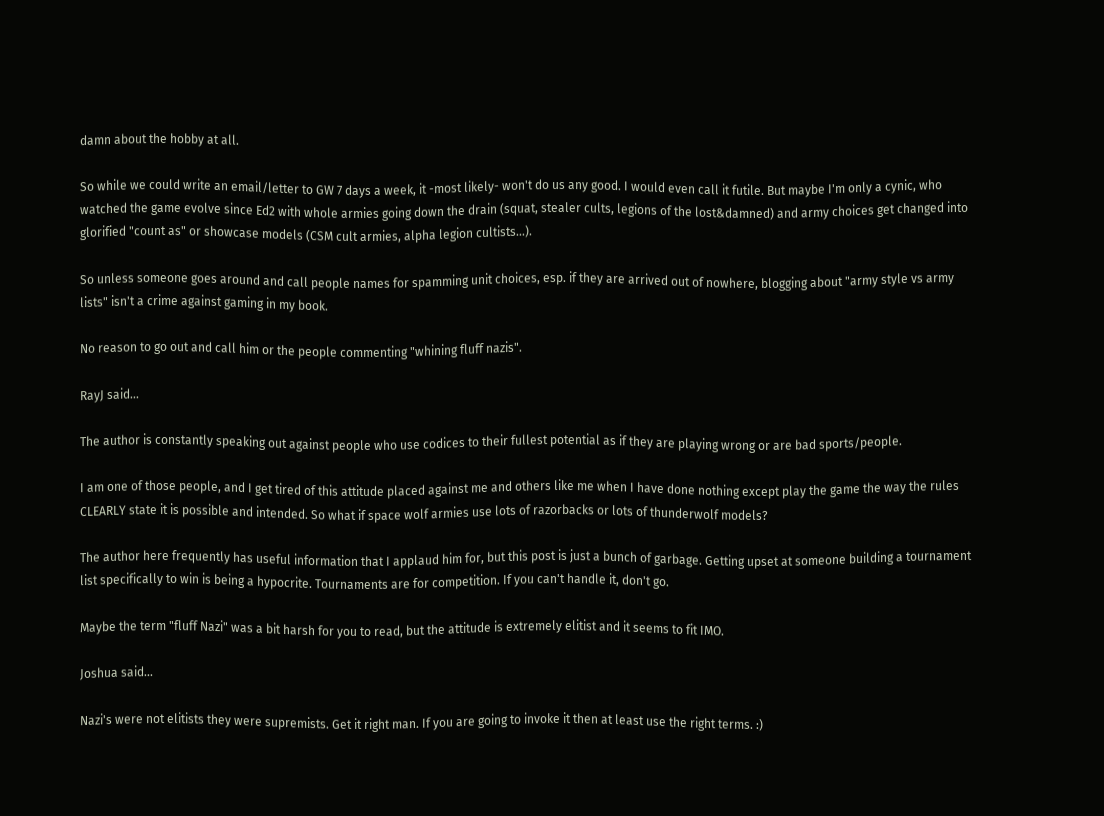damn about the hobby at all.

So while we could write an email/letter to GW 7 days a week, it -most likely- won't do us any good. I would even call it futile. But maybe I'm only a cynic, who watched the game evolve since Ed2 with whole armies going down the drain (squat, stealer cults, legions of the lost&damned) and army choices get changed into glorified "count as" or showcase models (CSM cult armies, alpha legion cultists...).

So unless someone goes around and call people names for spamming unit choices, esp. if they are arrived out of nowhere, blogging about "army style vs army lists" isn't a crime against gaming in my book.

No reason to go out and call him or the people commenting "whining fluff nazis".

RayJ said...

The author is constantly speaking out against people who use codices to their fullest potential as if they are playing wrong or are bad sports/people.

I am one of those people, and I get tired of this attitude placed against me and others like me when I have done nothing except play the game the way the rules CLEARLY state it is possible and intended. So what if space wolf armies use lots of razorbacks or lots of thunderwolf models?

The author here frequently has useful information that I applaud him for, but this post is just a bunch of garbage. Getting upset at someone building a tournament list specifically to win is being a hypocrite. Tournaments are for competition. If you can't handle it, don't go.

Maybe the term "fluff Nazi" was a bit harsh for you to read, but the attitude is extremely elitist and it seems to fit IMO.

Joshua said...

Nazi's were not elitists they were supremists. Get it right man. If you are going to invoke it then at least use the right terms. :)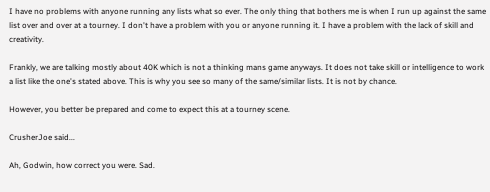I have no problems with anyone running any lists what so ever. The only thing that bothers me is when I run up against the same list over and over at a tourney. I don't have a problem with you or anyone running it. I have a problem with the lack of skill and creativity.

Frankly, we are talking mostly about 40K which is not a thinking mans game anyways. It does not take skill or intelligence to work a list like the one's stated above. This is why you see so many of the same/similar lists. It is not by chance.

However, you better be prepared and come to expect this at a tourney scene.

CrusherJoe said...

Ah, Godwin, how correct you were. Sad.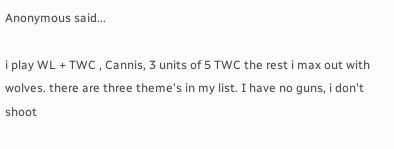Anonymous said...

i play WL + TWC , Cannis, 3 units of 5 TWC the rest i max out with wolves. there are three theme's in my list. I have no guns, i don't shoot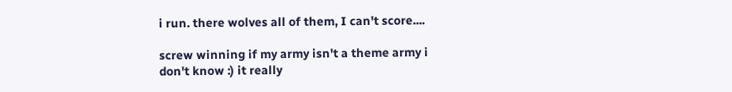i run. there wolves all of them, I can't score....

screw winning if my army isn't a theme army i don't know :) it really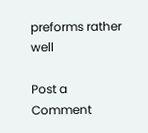preforms rather well

Post a Comment